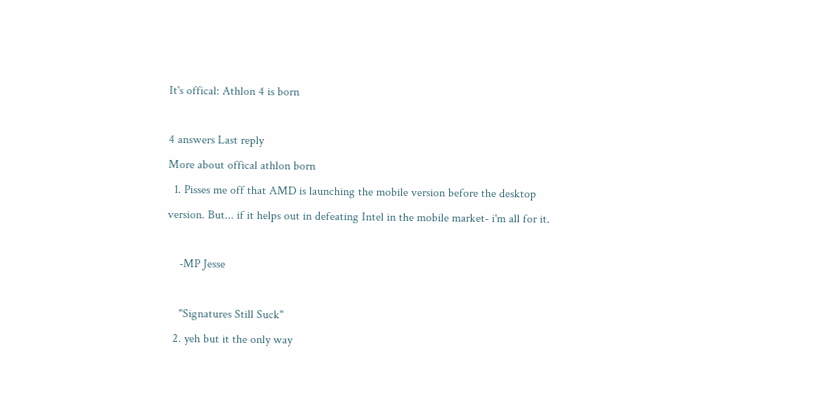It's offical: Athlon 4 is born

4 answers Last reply
More about offical athlon born
  1. Pisses me off that AMD is launching the mobile version before the desktop version. But... if it helps out in defeating Intel in the mobile market- i'm all for it.

    -MP Jesse

    "Signatures Still Suck"
  2. yeh but it the only way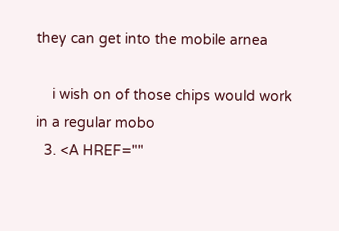they can get into the mobile arnea

    i wish on of those chips would work in a regular mobo
  3. <A HREF=""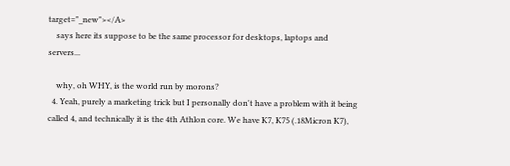target="_new"></A>
    says here its suppose to be the same processor for desktops, laptops and servers...

    why, oh WHY, is the world run by morons?
  4. Yeah, purely a marketing trick but I personally don't have a problem with it being called 4, and technically it is the 4th Athlon core. We have K7, K75 (.18Micron K7),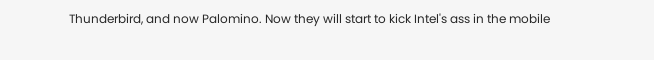Thunderbird, and now Palomino. Now they will start to kick Intel's ass in the mobile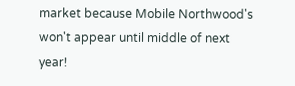market because Mobile Northwood's won't appear until middle of next year!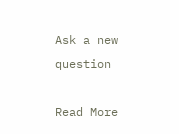Ask a new question

Read More